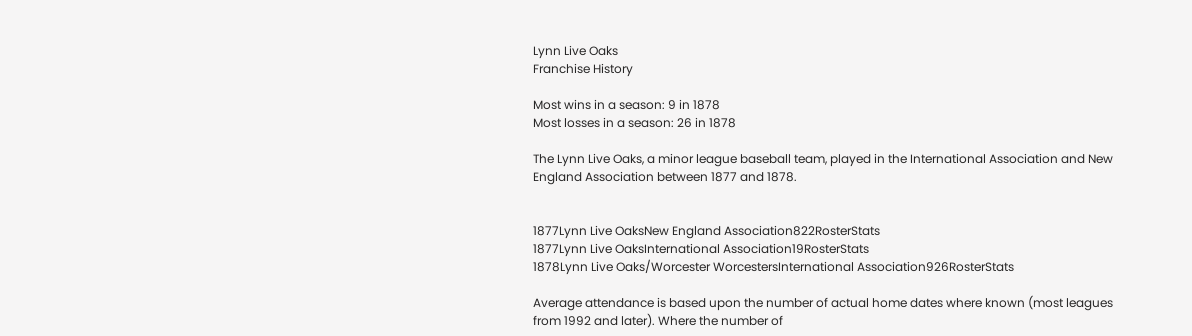Lynn Live Oaks
Franchise History

Most wins in a season: 9 in 1878
Most losses in a season: 26 in 1878

The Lynn Live Oaks, a minor league baseball team, played in the International Association and New England Association between 1877 and 1878.


1877Lynn Live OaksNew England Association822RosterStats
1877Lynn Live OaksInternational Association19RosterStats
1878Lynn Live Oaks/Worcester WorcestersInternational Association926RosterStats

Average attendance is based upon the number of actual home dates where known (most leagues from 1992 and later). Where the number of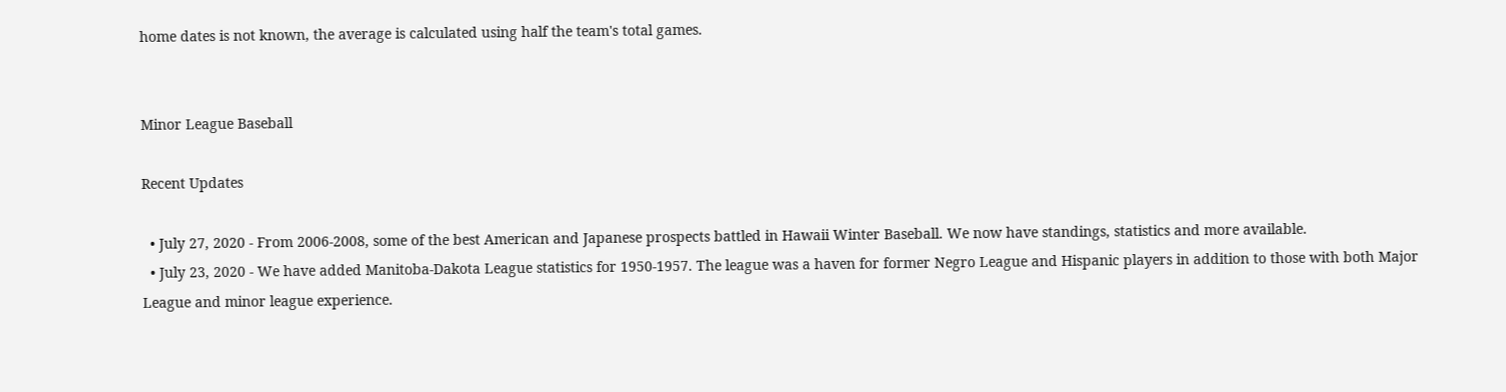home dates is not known, the average is calculated using half the team's total games.


Minor League Baseball

Recent Updates

  • July 27, 2020 - From 2006-2008, some of the best American and Japanese prospects battled in Hawaii Winter Baseball. We now have standings, statistics and more available.
  • July 23, 2020 - We have added Manitoba-Dakota League statistics for 1950-1957. The league was a haven for former Negro League and Hispanic players in addition to those with both Major League and minor league experience.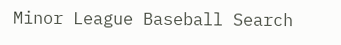Minor League Baseball Search